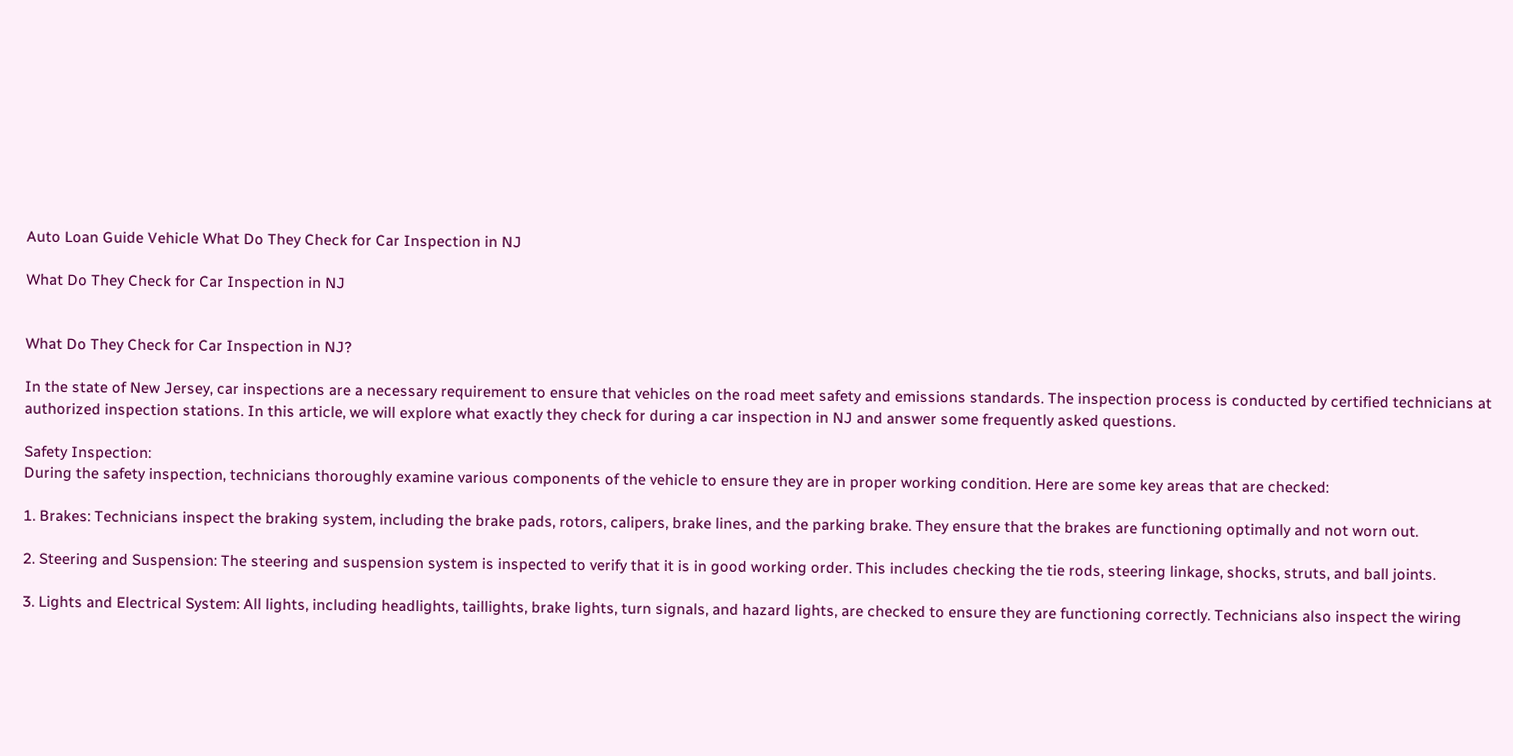Auto Loan Guide Vehicle What Do They Check for Car Inspection in NJ

What Do They Check for Car Inspection in NJ


What Do They Check for Car Inspection in NJ?

In the state of New Jersey, car inspections are a necessary requirement to ensure that vehicles on the road meet safety and emissions standards. The inspection process is conducted by certified technicians at authorized inspection stations. In this article, we will explore what exactly they check for during a car inspection in NJ and answer some frequently asked questions.

Safety Inspection:
During the safety inspection, technicians thoroughly examine various components of the vehicle to ensure they are in proper working condition. Here are some key areas that are checked:

1. Brakes: Technicians inspect the braking system, including the brake pads, rotors, calipers, brake lines, and the parking brake. They ensure that the brakes are functioning optimally and not worn out.

2. Steering and Suspension: The steering and suspension system is inspected to verify that it is in good working order. This includes checking the tie rods, steering linkage, shocks, struts, and ball joints.

3. Lights and Electrical System: All lights, including headlights, taillights, brake lights, turn signals, and hazard lights, are checked to ensure they are functioning correctly. Technicians also inspect the wiring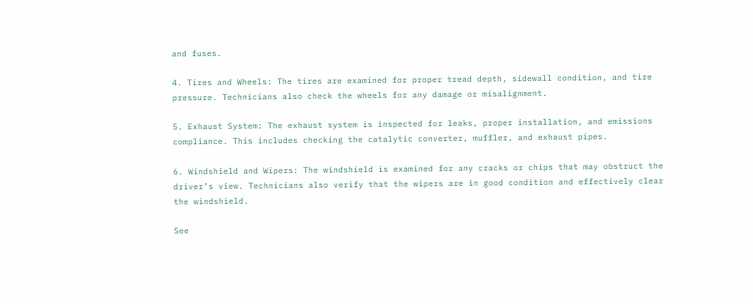and fuses.

4. Tires and Wheels: The tires are examined for proper tread depth, sidewall condition, and tire pressure. Technicians also check the wheels for any damage or misalignment.

5. Exhaust System: The exhaust system is inspected for leaks, proper installation, and emissions compliance. This includes checking the catalytic converter, muffler, and exhaust pipes.

6. Windshield and Wipers: The windshield is examined for any cracks or chips that may obstruct the driver’s view. Technicians also verify that the wipers are in good condition and effectively clear the windshield.

See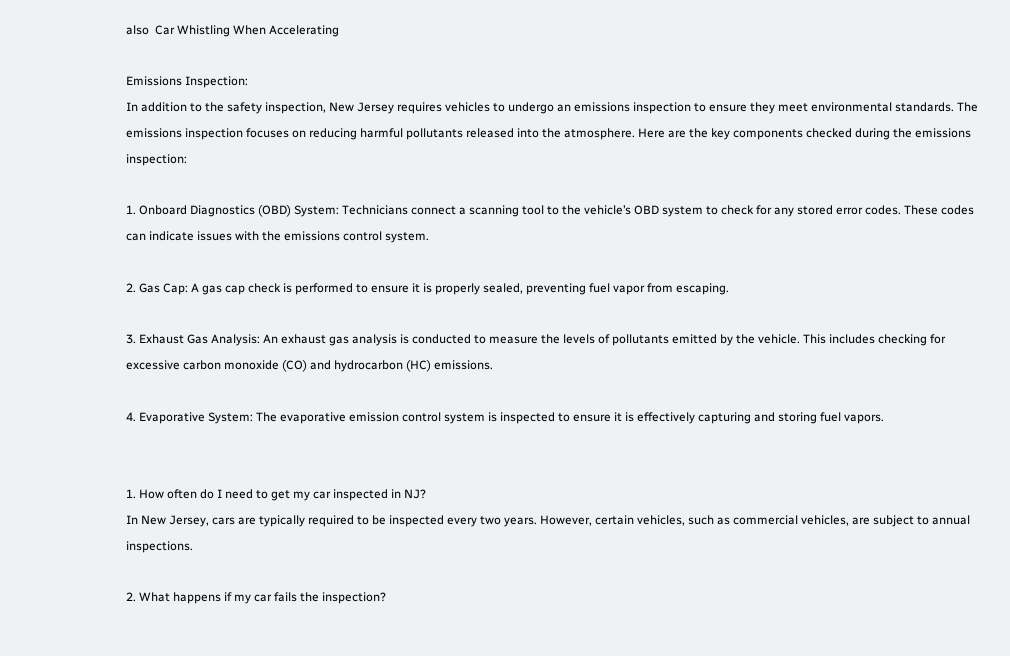also  Car Whistling When Accelerating

Emissions Inspection:
In addition to the safety inspection, New Jersey requires vehicles to undergo an emissions inspection to ensure they meet environmental standards. The emissions inspection focuses on reducing harmful pollutants released into the atmosphere. Here are the key components checked during the emissions inspection:

1. Onboard Diagnostics (OBD) System: Technicians connect a scanning tool to the vehicle’s OBD system to check for any stored error codes. These codes can indicate issues with the emissions control system.

2. Gas Cap: A gas cap check is performed to ensure it is properly sealed, preventing fuel vapor from escaping.

3. Exhaust Gas Analysis: An exhaust gas analysis is conducted to measure the levels of pollutants emitted by the vehicle. This includes checking for excessive carbon monoxide (CO) and hydrocarbon (HC) emissions.

4. Evaporative System: The evaporative emission control system is inspected to ensure it is effectively capturing and storing fuel vapors.


1. How often do I need to get my car inspected in NJ?
In New Jersey, cars are typically required to be inspected every two years. However, certain vehicles, such as commercial vehicles, are subject to annual inspections.

2. What happens if my car fails the inspection?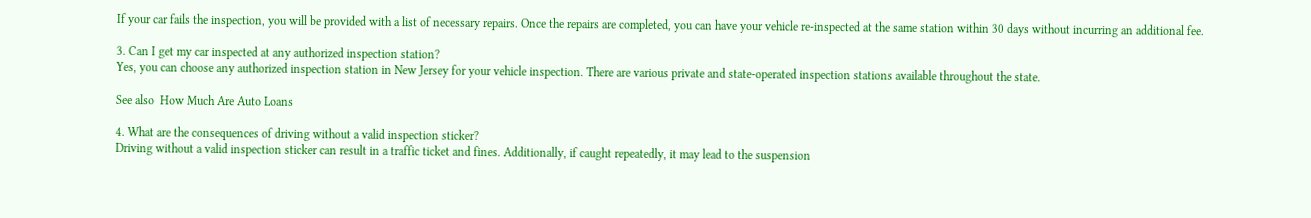If your car fails the inspection, you will be provided with a list of necessary repairs. Once the repairs are completed, you can have your vehicle re-inspected at the same station within 30 days without incurring an additional fee.

3. Can I get my car inspected at any authorized inspection station?
Yes, you can choose any authorized inspection station in New Jersey for your vehicle inspection. There are various private and state-operated inspection stations available throughout the state.

See also  How Much Are Auto Loans

4. What are the consequences of driving without a valid inspection sticker?
Driving without a valid inspection sticker can result in a traffic ticket and fines. Additionally, if caught repeatedly, it may lead to the suspension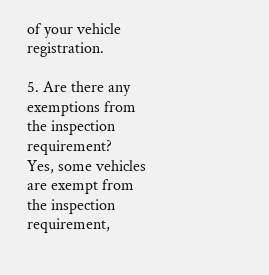of your vehicle registration.

5. Are there any exemptions from the inspection requirement?
Yes, some vehicles are exempt from the inspection requirement,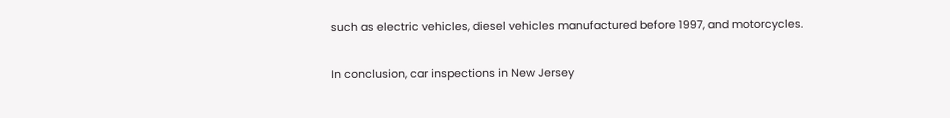such as electric vehicles, diesel vehicles manufactured before 1997, and motorcycles.

In conclusion, car inspections in New Jersey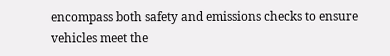encompass both safety and emissions checks to ensure vehicles meet the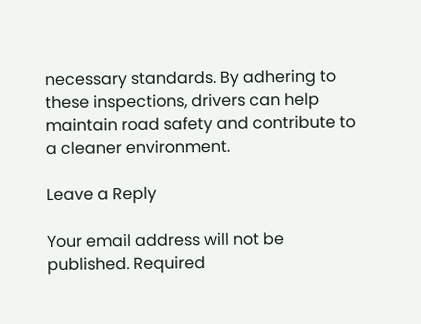necessary standards. By adhering to these inspections, drivers can help maintain road safety and contribute to a cleaner environment.

Leave a Reply

Your email address will not be published. Required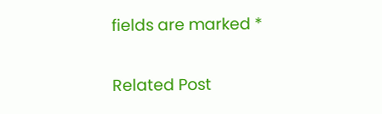fields are marked *

Related Post